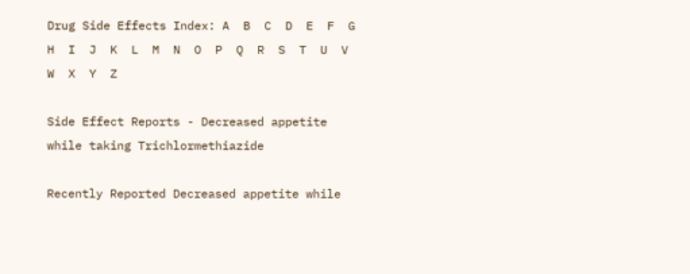Drug Side Effects Index: A  B  C  D  E  F  G  H  I  J  K  L  M  N  O  P  Q  R  S  T  U  V  W  X  Y  Z

Side Effect Reports - Decreased appetite while taking Trichlormethiazide

Recently Reported Decreased appetite while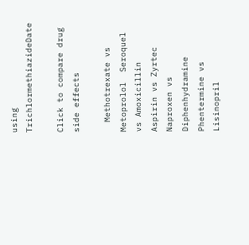using TrichlormethiazideDate

Click to compare drug side effects

  Methotrexate vs Metoprolol  Seroquel vs Amoxicillin  Aspirin vs Zyrtec  Naproxen vs Diphenhydramine  Phentermine vs Lisinopril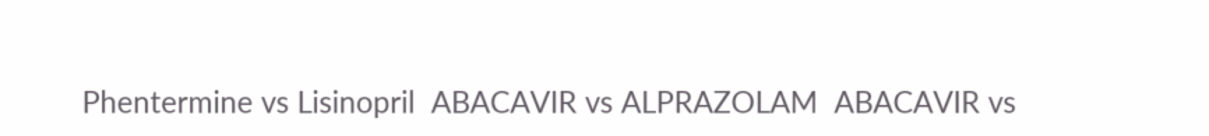Phentermine vs Lisinopril  ABACAVIR vs ALPRAZOLAM  ABACAVIR vs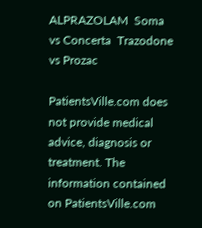ALPRAZOLAM  Soma vs Concerta  Trazodone vs Prozac

PatientsVille.com does not provide medical advice, diagnosis or treatment. The information contained on PatientsVille.com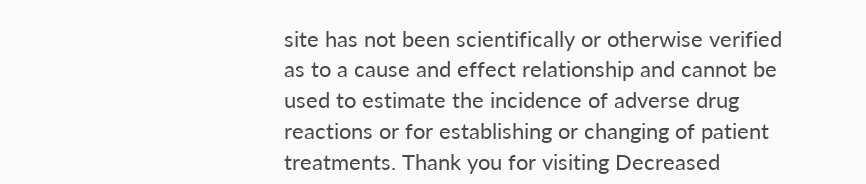site has not been scientifically or otherwise verified as to a cause and effect relationship and cannot be used to estimate the incidence of adverse drug reactions or for establishing or changing of patient treatments. Thank you for visiting Decreased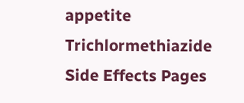appetite Trichlormethiazide Side Effects Pages